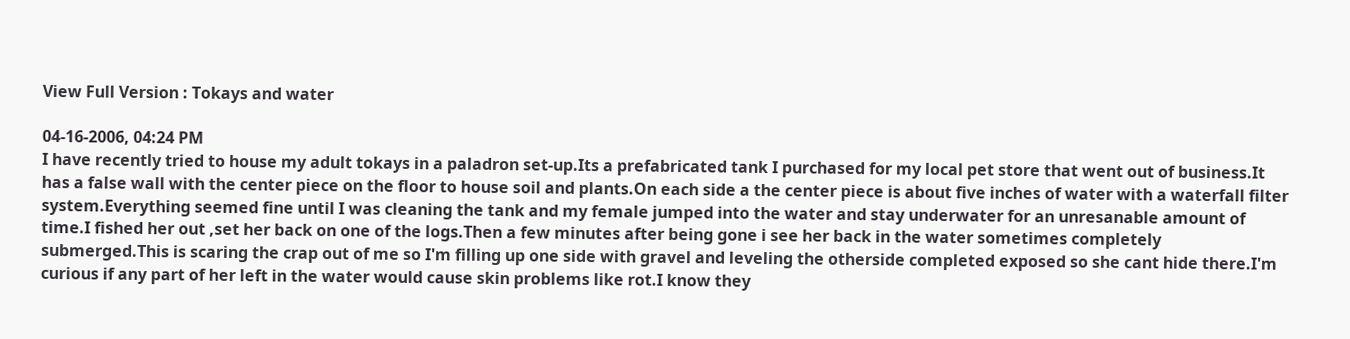View Full Version : Tokays and water

04-16-2006, 04:24 PM
I have recently tried to house my adult tokays in a paladron set-up.Its a prefabricated tank I purchased for my local pet store that went out of business.It has a false wall with the center piece on the floor to house soil and plants.On each side a the center piece is about five inches of water with a waterfall filter system.Everything seemed fine until I was cleaning the tank and my female jumped into the water and stay underwater for an unresanable amount of time.I fished her out ,set her back on one of the logs.Then a few minutes after being gone i see her back in the water sometimes completely submerged.This is scaring the crap out of me so I'm filling up one side with gravel and leveling the otherside completed exposed so she cant hide there.I'm curious if any part of her left in the water would cause skin problems like rot.I know they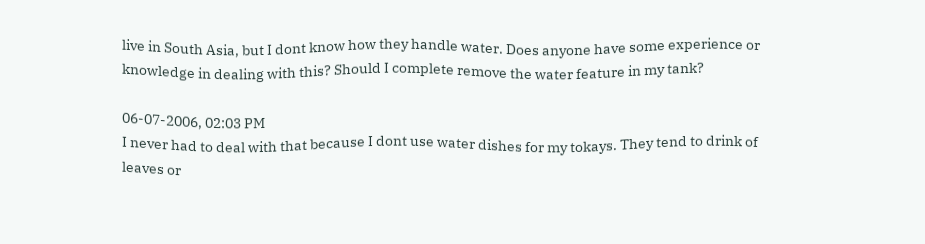live in South Asia, but I dont know how they handle water. Does anyone have some experience or knowledge in dealing with this? Should I complete remove the water feature in my tank?

06-07-2006, 02:03 PM
I never had to deal with that because I dont use water dishes for my tokays. They tend to drink of leaves or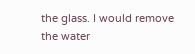the glass. I would remove the water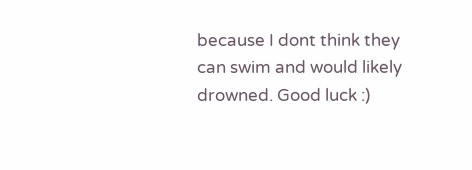because I dont think they can swim and would likely drowned. Good luck :)